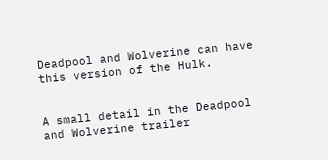Deadpool and Wolverine can have this version of the Hulk.


A small detail in the Deadpool and Wolverine trailer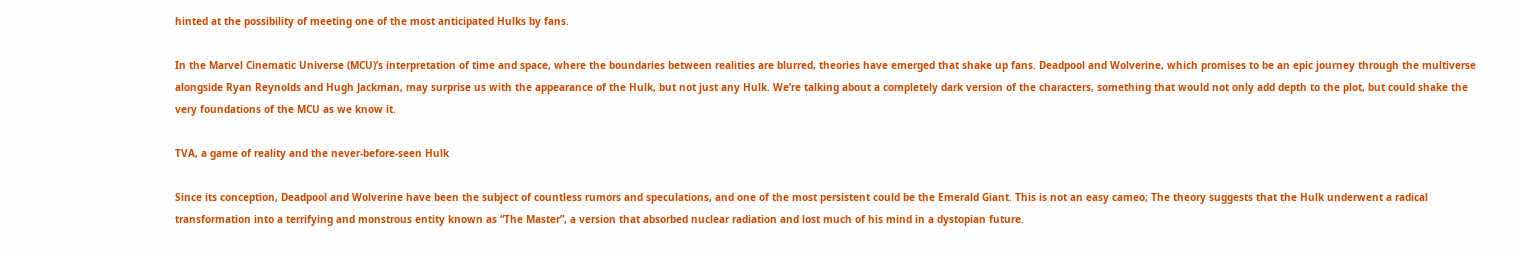hinted at the possibility of meeting one of the most anticipated Hulks by fans.

In the Marvel Cinematic Universe (MCU)’s interpretation of time and space, where the boundaries between realities are blurred, theories have emerged that shake up fans. Deadpool and Wolverine, which promises to be an epic journey through the multiverse alongside Ryan Reynolds and Hugh Jackman, may surprise us with the appearance of the Hulk, but not just any Hulk. We’re talking about a completely dark version of the characters, something that would not only add depth to the plot, but could shake the very foundations of the MCU as we know it.

TVA, a game of reality and the never-before-seen Hulk

Since its conception, Deadpool and Wolverine have been the subject of countless rumors and speculations, and one of the most persistent could be the Emerald Giant. This is not an easy cameo; The theory suggests that the Hulk underwent a radical transformation into a terrifying and monstrous entity known as “The Master”, a version that absorbed nuclear radiation and lost much of his mind in a dystopian future.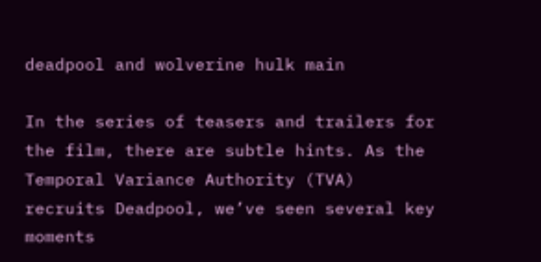deadpool and wolverine hulk main

In the series of teasers and trailers for the film, there are subtle hints. As the Temporal Variance Authority (TVA) recruits Deadpool, we’ve seen several key moments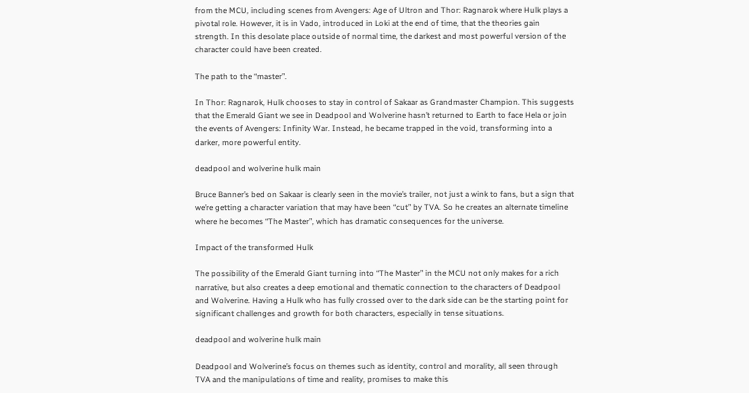from the MCU, including scenes from Avengers: Age of Ultron and Thor: Ragnarok where Hulk plays a pivotal role. However, it is in Vado, introduced in Loki at the end of time, that the theories gain strength. In this desolate place outside of normal time, the darkest and most powerful version of the character could have been created.

The path to the “master”.

In Thor: Ragnarok, Hulk chooses to stay in control of Sakaar as Grandmaster Champion. This suggests that the Emerald Giant we see in Deadpool and Wolverine hasn’t returned to Earth to face Hela or join the events of Avengers: Infinity War. Instead, he became trapped in the void, transforming into a darker, more powerful entity.

deadpool and wolverine hulk main

Bruce Banner’s bed on Sakaar is clearly seen in the movie’s trailer, not just a wink to fans, but a sign that we’re getting a character variation that may have been “cut” by TVA. So he creates an alternate timeline where he becomes “The Master”, which has dramatic consequences for the universe.

Impact of the transformed Hulk

The possibility of the Emerald Giant turning into “The Master” in the MCU not only makes for a rich narrative, but also creates a deep emotional and thematic connection to the characters of Deadpool and Wolverine. Having a Hulk who has fully crossed over to the dark side can be the starting point for significant challenges and growth for both characters, especially in tense situations.

deadpool and wolverine hulk main

Deadpool and Wolverine’s focus on themes such as identity, control and morality, all seen through TVA and the manipulations of time and reality, promises to make this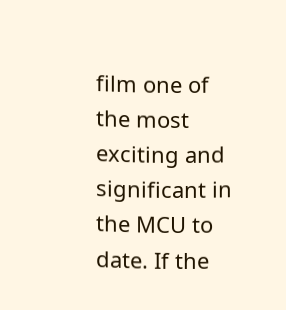film one of the most exciting and significant in the MCU to date. If the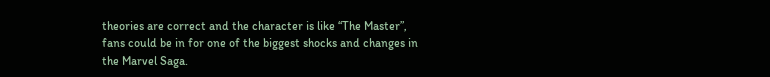theories are correct and the character is like “The Master”, fans could be in for one of the biggest shocks and changes in the Marvel Saga.